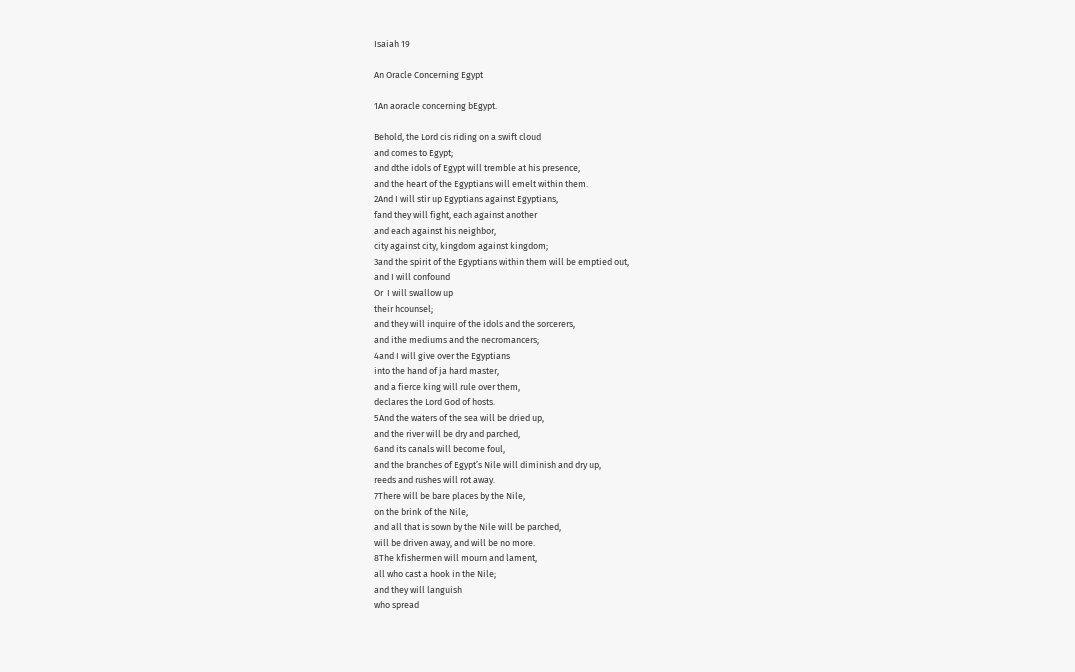Isaiah 19

An Oracle Concerning Egypt

1An aoracle concerning bEgypt.

Behold, the Lord cis riding on a swift cloud
and comes to Egypt;
and dthe idols of Egypt will tremble at his presence,
and the heart of the Egyptians will emelt within them.
2And I will stir up Egyptians against Egyptians,
fand they will fight, each against another
and each against his neighbor,
city against city, kingdom against kingdom;
3and the spirit of the Egyptians within them will be emptied out,
and I will confound
Or  I will swallow up
their hcounsel;
and they will inquire of the idols and the sorcerers,
and ithe mediums and the necromancers;
4and I will give over the Egyptians
into the hand of ja hard master,
and a fierce king will rule over them,
declares the Lord God of hosts.
5And the waters of the sea will be dried up,
and the river will be dry and parched,
6and its canals will become foul,
and the branches of Egypt’s Nile will diminish and dry up,
reeds and rushes will rot away.
7There will be bare places by the Nile,
on the brink of the Nile,
and all that is sown by the Nile will be parched,
will be driven away, and will be no more.
8The kfishermen will mourn and lament,
all who cast a hook in the Nile;
and they will languish
who spread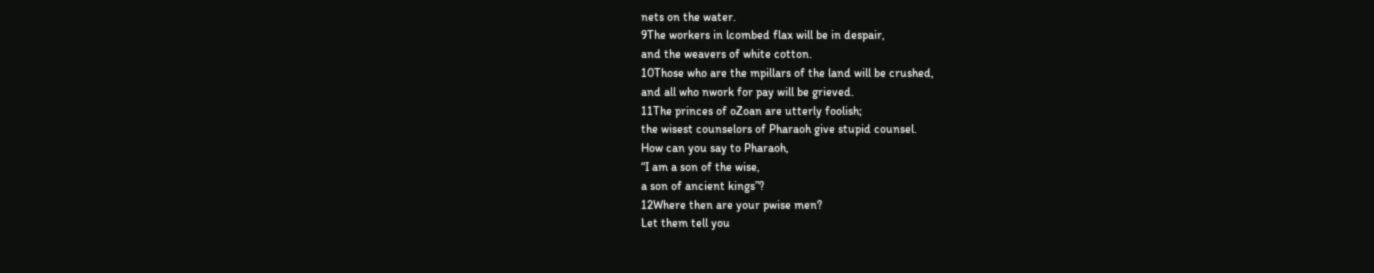nets on the water.
9The workers in lcombed flax will be in despair,
and the weavers of white cotton.
10Those who are the mpillars of the land will be crushed,
and all who nwork for pay will be grieved.
11The princes of oZoan are utterly foolish;
the wisest counselors of Pharaoh give stupid counsel.
How can you say to Pharaoh,
“I am a son of the wise,
a son of ancient kings”?
12Where then are your pwise men?
Let them tell you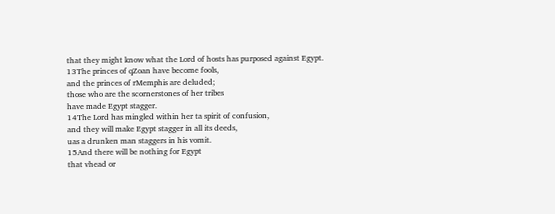that they might know what the Lord of hosts has purposed against Egypt.
13The princes of qZoan have become fools,
and the princes of rMemphis are deluded;
those who are the scornerstones of her tribes
have made Egypt stagger.
14The Lord has mingled within her ta spirit of confusion,
and they will make Egypt stagger in all its deeds,
uas a drunken man staggers in his vomit.
15And there will be nothing for Egypt
that vhead or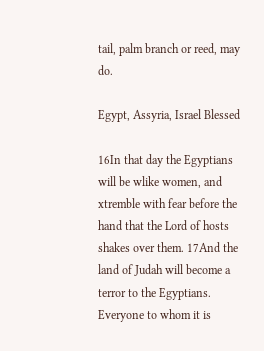tail, palm branch or reed, may do.

Egypt, Assyria, Israel Blessed

16In that day the Egyptians will be wlike women, and xtremble with fear before the hand that the Lord of hosts shakes over them. 17And the land of Judah will become a terror to the Egyptians. Everyone to whom it is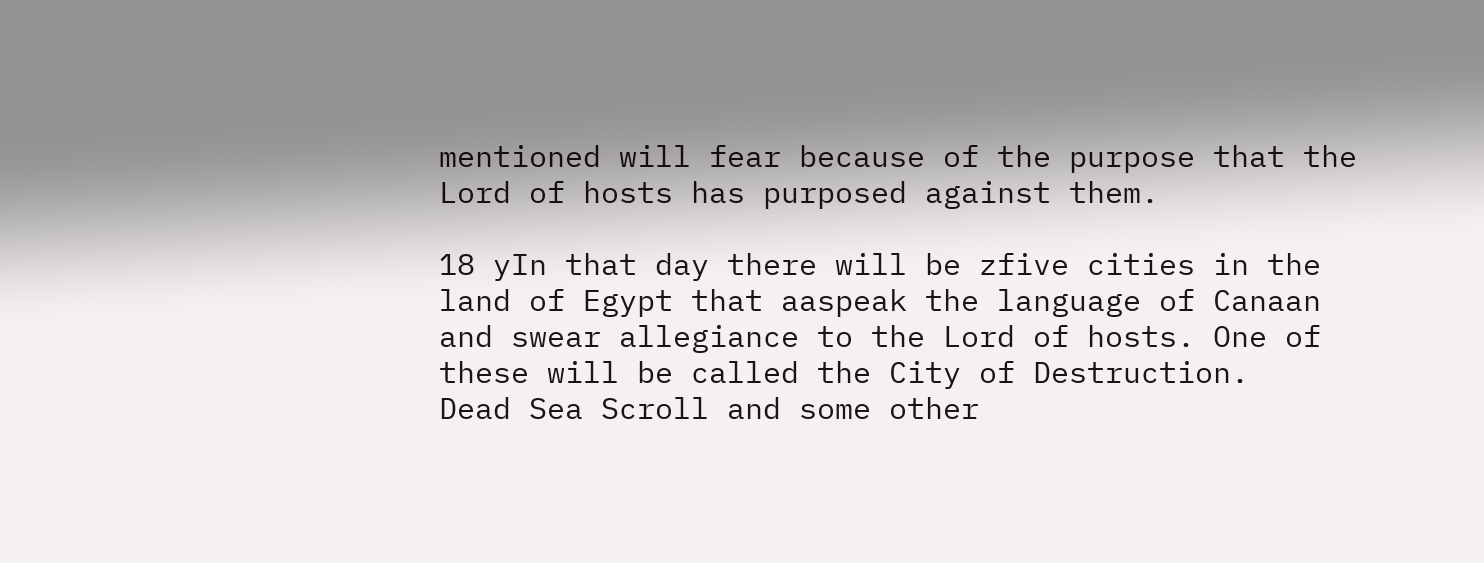mentioned will fear because of the purpose that the Lord of hosts has purposed against them.

18 yIn that day there will be zfive cities in the land of Egypt that aaspeak the language of Canaan and swear allegiance to the Lord of hosts. One of these will be called the City of Destruction.
Dead Sea Scroll and some other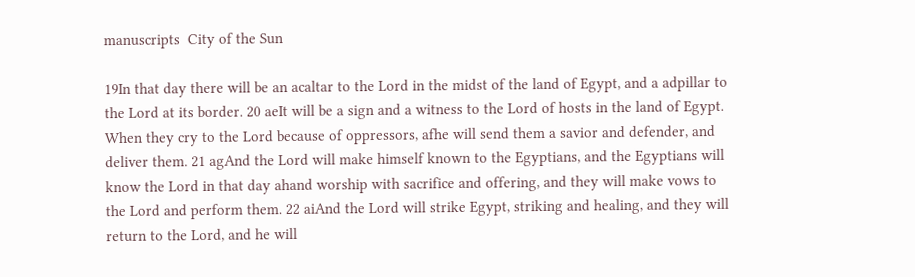manuscripts  City of the Sun

19In that day there will be an acaltar to the Lord in the midst of the land of Egypt, and a adpillar to the Lord at its border. 20 aeIt will be a sign and a witness to the Lord of hosts in the land of Egypt. When they cry to the Lord because of oppressors, afhe will send them a savior and defender, and deliver them. 21 agAnd the Lord will make himself known to the Egyptians, and the Egyptians will know the Lord in that day ahand worship with sacrifice and offering, and they will make vows to the Lord and perform them. 22 aiAnd the Lord will strike Egypt, striking and healing, and they will return to the Lord, and he will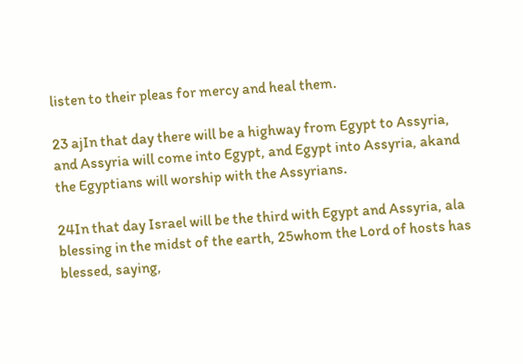listen to their pleas for mercy and heal them.

23 ajIn that day there will be a highway from Egypt to Assyria, and Assyria will come into Egypt, and Egypt into Assyria, akand the Egyptians will worship with the Assyrians.

24In that day Israel will be the third with Egypt and Assyria, ala blessing in the midst of the earth, 25whom the Lord of hosts has blessed, saying,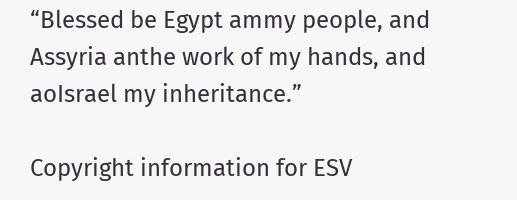“Blessed be Egypt ammy people, and Assyria anthe work of my hands, and aoIsrael my inheritance.”

Copyright information for ESV